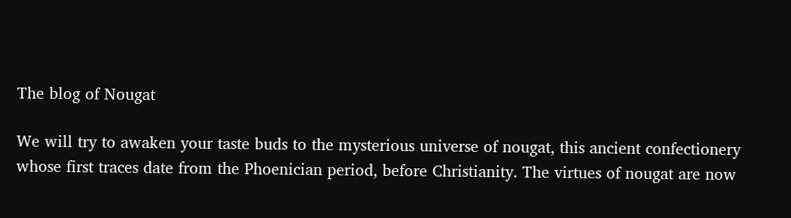The blog of Nougat

We will try to awaken your taste buds to the mysterious universe of nougat, this ancient confectionery whose first traces date from the Phoenician period, before Christianity. The virtues of nougat are now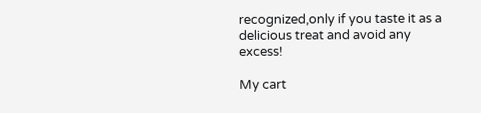recognized,only if you taste it as a delicious treat and avoid any excess!

My cart